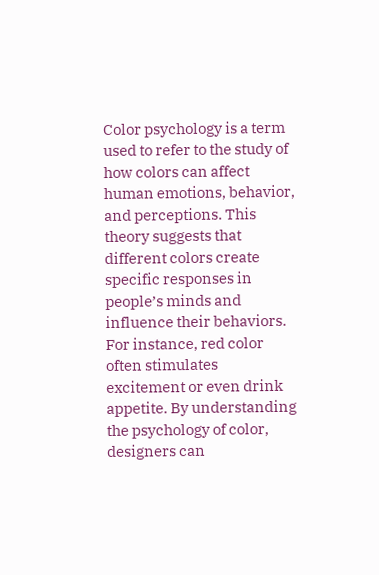Color psychology is a term used to refer to the study of how colors can affect human emotions, behavior, and perceptions. This theory suggests that different colors create specific responses in people’s minds and influence their behaviors. For instance, red color often stimulates excitement or even drink appetite. By understanding the psychology of color, designers can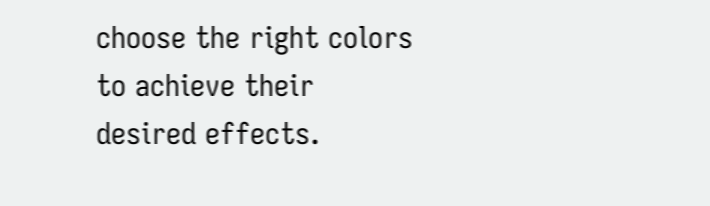choose the right colors to achieve their desired effects.